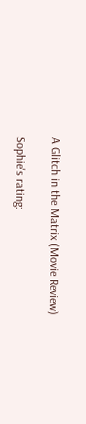A Glitch in the Matrix (Movie Review)

Sophie's rating: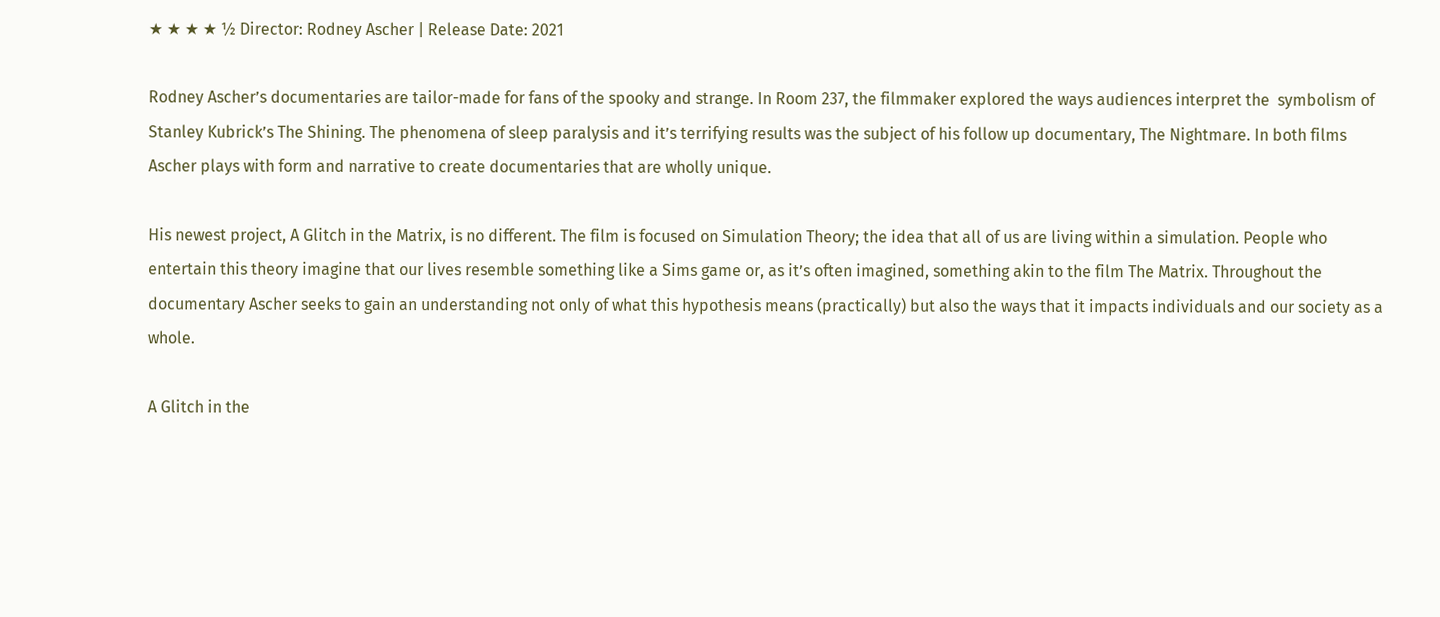★ ★ ★ ★ ½ Director: Rodney Ascher | Release Date: 2021

Rodney Ascher’s documentaries are tailor-made for fans of the spooky and strange. In Room 237, the filmmaker explored the ways audiences interpret the  symbolism of  Stanley Kubrick’s The Shining. The phenomena of sleep paralysis and it’s terrifying results was the subject of his follow up documentary, The Nightmare. In both films Ascher plays with form and narrative to create documentaries that are wholly unique.

His newest project, A Glitch in the Matrix, is no different. The film is focused on Simulation Theory; the idea that all of us are living within a simulation. People who entertain this theory imagine that our lives resemble something like a Sims game or, as it’s often imagined, something akin to the film The Matrix. Throughout the documentary Ascher seeks to gain an understanding not only of what this hypothesis means (practically) but also the ways that it impacts individuals and our society as a whole.

A Glitch in the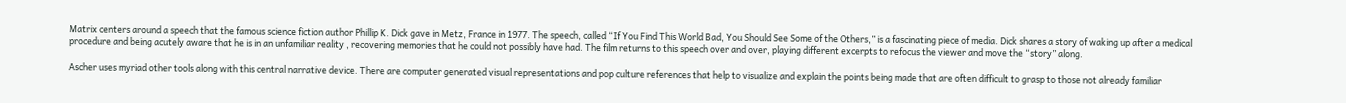Matrix centers around a speech that the famous science fiction author Phillip K. Dick gave in Metz, France in 1977. The speech, called “If You Find This World Bad, You Should See Some of the Others,” is a fascinating piece of media. Dick shares a story of waking up after a medical procedure and being acutely aware that he is in an unfamiliar reality , recovering memories that he could not possibly have had. The film returns to this speech over and over, playing different excerpts to refocus the viewer and move the “story” along.

Ascher uses myriad other tools along with this central narrative device. There are computer generated visual representations and pop culture references that help to visualize and explain the points being made that are often difficult to grasp to those not already familiar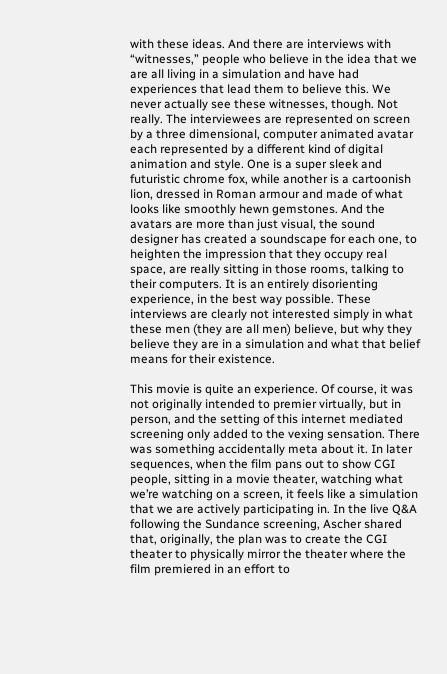with these ideas. And there are interviews with “witnesses,” people who believe in the idea that we are all living in a simulation and have had experiences that lead them to believe this. We never actually see these witnesses, though. Not really. The interviewees are represented on screen by a three dimensional, computer animated avatar each represented by a different kind of digital animation and style. One is a super sleek and futuristic chrome fox, while another is a cartoonish lion, dressed in Roman armour and made of what looks like smoothly hewn gemstones. And the avatars are more than just visual, the sound designer has created a soundscape for each one, to heighten the impression that they occupy real space, are really sitting in those rooms, talking to their computers. It is an entirely disorienting experience, in the best way possible. These interviews are clearly not interested simply in what these men (they are all men) believe, but why they believe they are in a simulation and what that belief means for their existence.

This movie is quite an experience. Of course, it was not originally intended to premier virtually, but in person, and the setting of this internet mediated screening only added to the vexing sensation. There was something accidentally meta about it. In later sequences, when the film pans out to show CGI people, sitting in a movie theater, watching what we’re watching on a screen, it feels like a simulation that we are actively participating in. In the live Q&A following the Sundance screening, Ascher shared that, originally, the plan was to create the CGI theater to physically mirror the theater where the film premiered in an effort to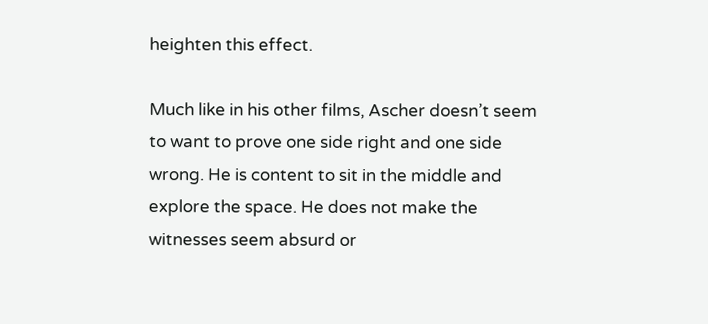heighten this effect.

Much like in his other films, Ascher doesn’t seem to want to prove one side right and one side wrong. He is content to sit in the middle and explore the space. He does not make the witnesses seem absurd or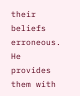their beliefs erroneous. He provides them with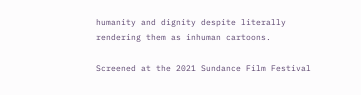humanity and dignity despite literally rendering them as inhuman cartoons.

Screened at the 2021 Sundance Film Festival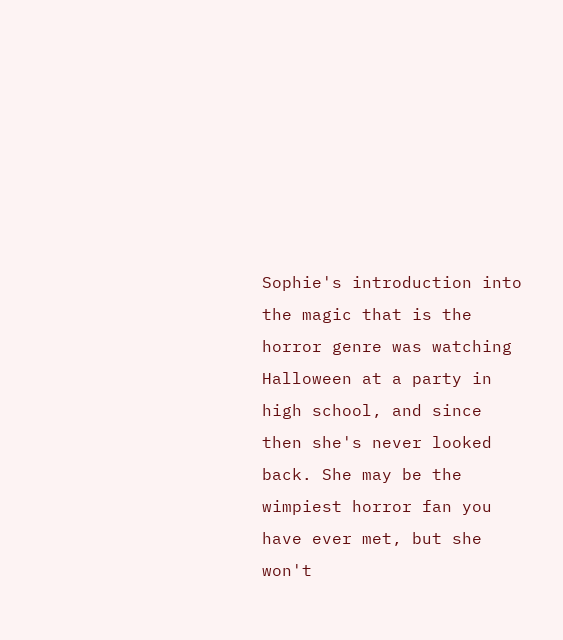Sophie's introduction into the magic that is the horror genre was watching Halloween at a party in high school, and since then she's never looked back. She may be the wimpiest horror fan you have ever met, but she won't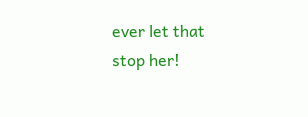ever let that stop her!